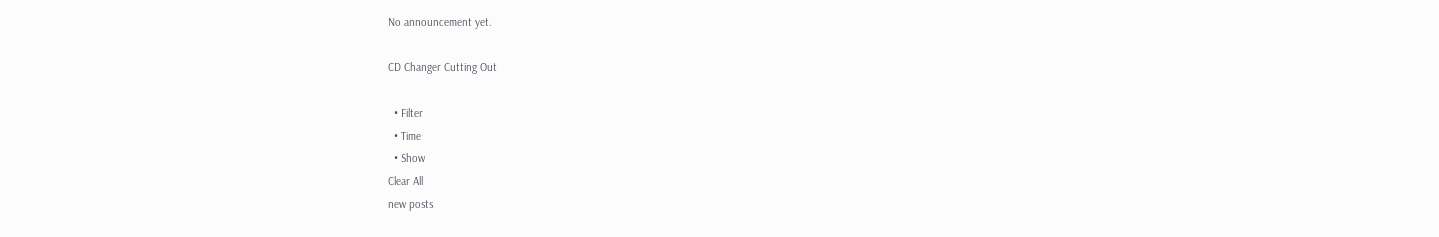No announcement yet.

CD Changer Cutting Out

  • Filter
  • Time
  • Show
Clear All
new posts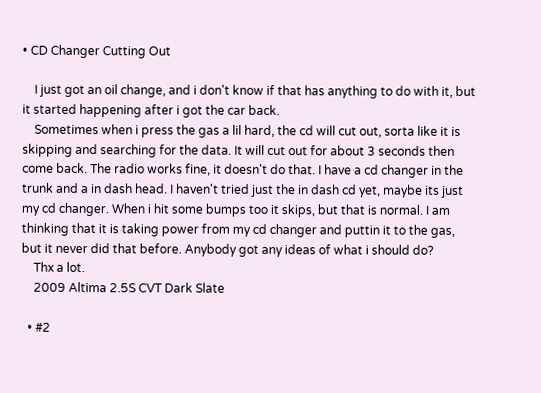• CD Changer Cutting Out

    I just got an oil change, and i don't know if that has anything to do with it, but it started happening after i got the car back.
    Sometimes when i press the gas a lil hard, the cd will cut out, sorta like it is skipping and searching for the data. It will cut out for about 3 seconds then come back. The radio works fine, it doesn't do that. I have a cd changer in the trunk and a in dash head. I haven't tried just the in dash cd yet, maybe its just my cd changer. When i hit some bumps too it skips, but that is normal. I am thinking that it is taking power from my cd changer and puttin it to the gas, but it never did that before. Anybody got any ideas of what i should do?
    Thx a lot.
    2009 Altima 2.5S CVT Dark Slate

  • #2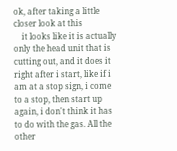ok, after taking a little closer look at this
    it looks like it is actually only the head unit that is cutting out, and it does it right after i start, like if i am at a stop sign, i come to a stop, then start up again, i don't think it has to do with the gas. All the other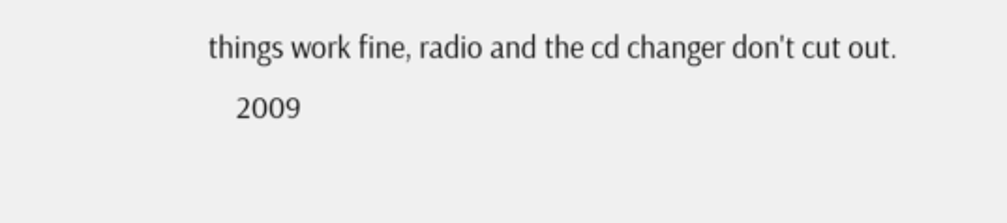things work fine, radio and the cd changer don't cut out.
    2009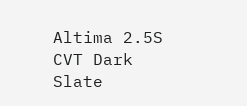Altima 2.5S CVT Dark Slate